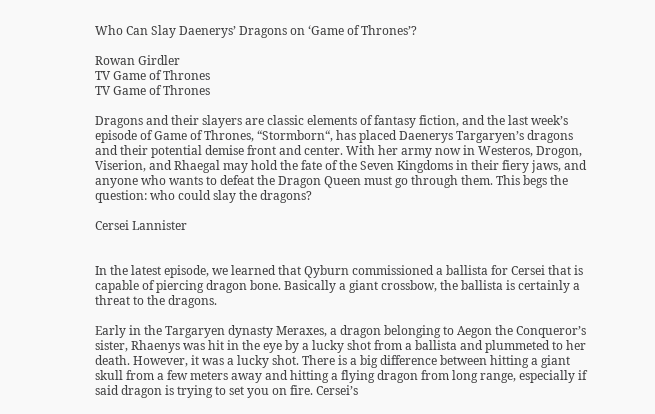Who Can Slay Daenerys’ Dragons on ‘Game of Thrones’?

Rowan Girdler
TV Game of Thrones
TV Game of Thrones

Dragons and their slayers are classic elements of fantasy fiction, and the last week’s episode of Game of Thrones, “Stormborn“, has placed Daenerys Targaryen’s dragons and their potential demise front and center. With her army now in Westeros, Drogon, Viserion, and Rhaegal may hold the fate of the Seven Kingdoms in their fiery jaws, and anyone who wants to defeat the Dragon Queen must go through them. This begs the question: who could slay the dragons?

Cersei Lannister


In the latest episode, we learned that Qyburn commissioned a ballista for Cersei that is capable of piercing dragon bone. Basically a giant crossbow, the ballista is certainly a threat to the dragons.

Early in the Targaryen dynasty Meraxes, a dragon belonging to Aegon the Conqueror’s sister, Rhaenys was hit in the eye by a lucky shot from a ballista and plummeted to her death. However, it was a lucky shot. There is a big difference between hitting a giant skull from a few meters away and hitting a flying dragon from long range, especially if said dragon is trying to set you on fire. Cersei’s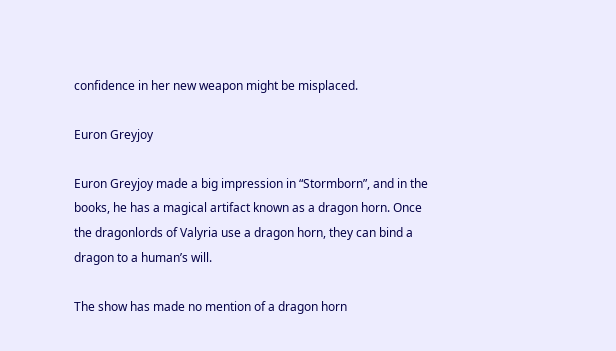confidence in her new weapon might be misplaced.

Euron Greyjoy

Euron Greyjoy made a big impression in “Stormborn”, and in the books, he has a magical artifact known as a dragon horn. Once the dragonlords of Valyria use a dragon horn, they can bind a dragon to a human’s will.

The show has made no mention of a dragon horn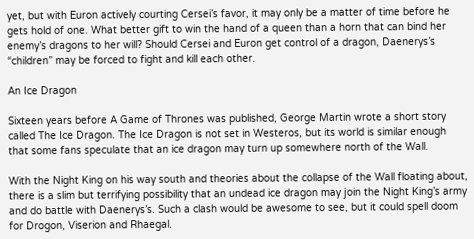yet, but with Euron actively courting Cersei’s favor, it may only be a matter of time before he gets hold of one. What better gift to win the hand of a queen than a horn that can bind her enemy’s dragons to her will? Should Cersei and Euron get control of a dragon, Daenerys’s “children” may be forced to fight and kill each other.

An Ice Dragon

Sixteen years before A Game of Thrones was published, George Martin wrote a short story called The Ice Dragon. The Ice Dragon is not set in Westeros, but its world is similar enough that some fans speculate that an ice dragon may turn up somewhere north of the Wall.

With the Night King on his way south and theories about the collapse of the Wall floating about, there is a slim but terrifying possibility that an undead ice dragon may join the Night King’s army and do battle with Daenerys’s. Such a clash would be awesome to see, but it could spell doom for Drogon, Viserion and Rhaegal.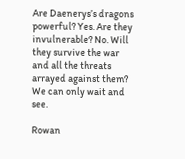Are Daenerys’s dragons powerful? Yes. Are they invulnerable? No. Will they survive the war and all the threats arrayed against them? We can only wait and see.

Rowan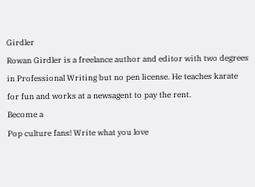Girdler
Rowan Girdler is a freelance author and editor with two degrees in Professional Writing but no pen license. He teaches karate for fun and works at a newsagent to pay the rent.
Become a
Pop culture fans! Write what you love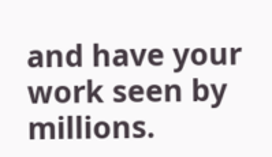and have your work seen by millions.